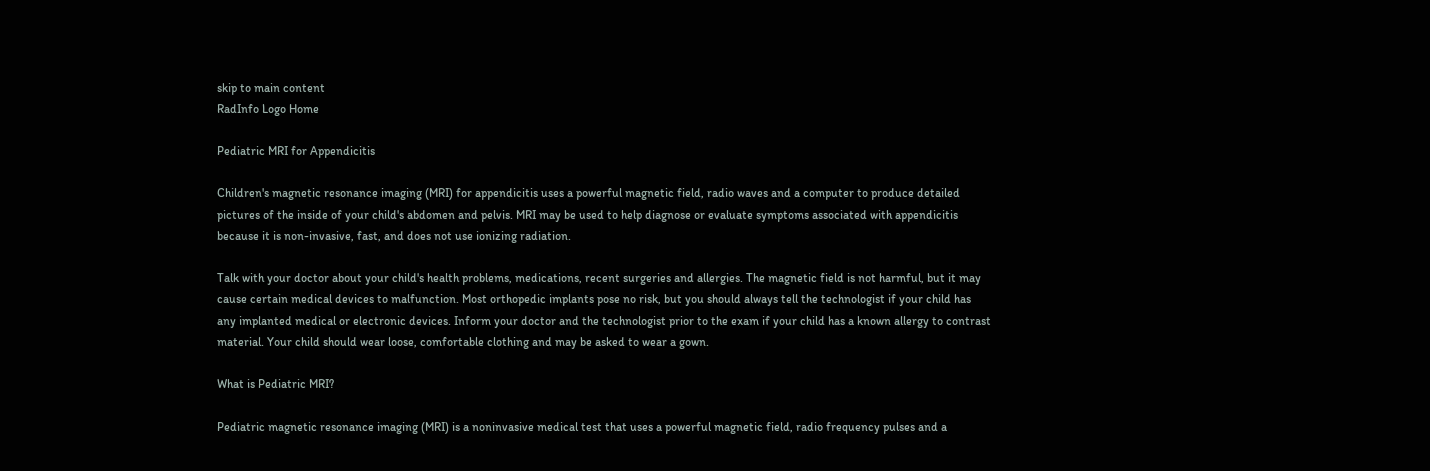skip to main content
RadInfo Logo Home

Pediatric MRI for Appendicitis

Children's magnetic resonance imaging (MRI) for appendicitis uses a powerful magnetic field, radio waves and a computer to produce detailed pictures of the inside of your child's abdomen and pelvis. MRI may be used to help diagnose or evaluate symptoms associated with appendicitis because it is non-invasive, fast, and does not use ionizing radiation.

Talk with your doctor about your child's health problems, medications, recent surgeries and allergies. The magnetic field is not harmful, but it may cause certain medical devices to malfunction. Most orthopedic implants pose no risk, but you should always tell the technologist if your child has any implanted medical or electronic devices. Inform your doctor and the technologist prior to the exam if your child has a known allergy to contrast material. Your child should wear loose, comfortable clothing and may be asked to wear a gown.

What is Pediatric MRI?

Pediatric magnetic resonance imaging (MRI) is a noninvasive medical test that uses a powerful magnetic field, radio frequency pulses and a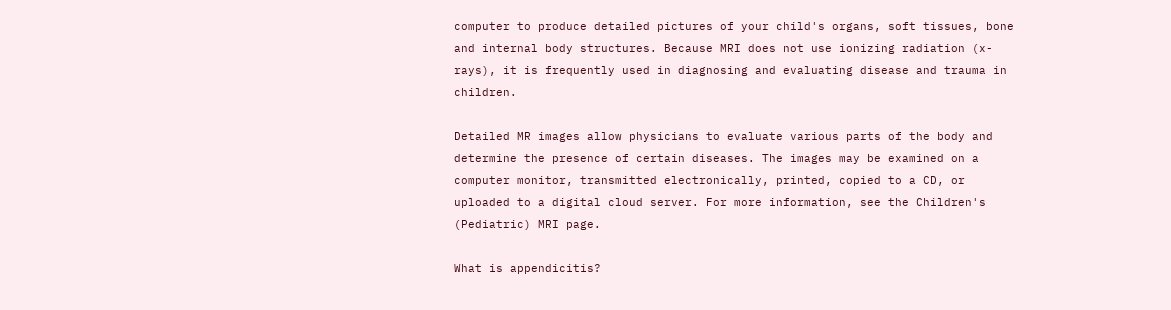computer to produce detailed pictures of your child's organs, soft tissues, bone and internal body structures. Because MRI does not use ionizing radiation (x-rays), it is frequently used in diagnosing and evaluating disease and trauma in children.

Detailed MR images allow physicians to evaluate various parts of the body and determine the presence of certain diseases. The images may be examined on a computer monitor, transmitted electronically, printed, copied to a CD, or uploaded to a digital cloud server. For more information, see the Children's (Pediatric) MRI page.

What is appendicitis?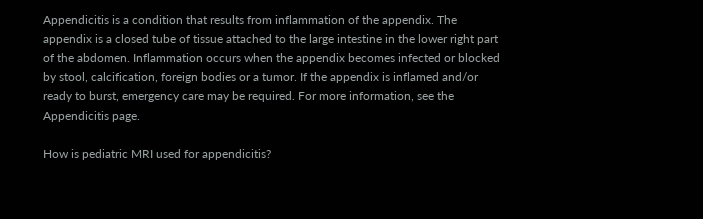Appendicitis is a condition that results from inflammation of the appendix. The appendix is a closed tube of tissue attached to the large intestine in the lower right part of the abdomen. Inflammation occurs when the appendix becomes infected or blocked by stool, calcification, foreign bodies or a tumor. If the appendix is inflamed and/or ready to burst, emergency care may be required. For more information, see the Appendicitis page.

How is pediatric MRI used for appendicitis?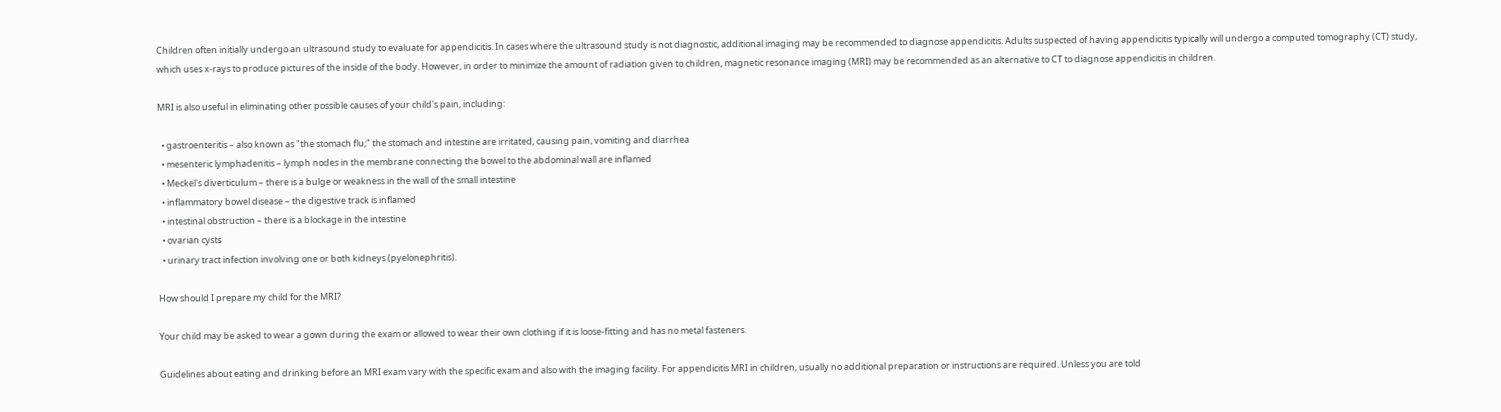Children often initially undergo an ultrasound study to evaluate for appendicitis. In cases where the ultrasound study is not diagnostic, additional imaging may be recommended to diagnose appendicitis. Adults suspected of having appendicitis typically will undergo a computed tomography (CT) study, which uses x-rays to produce pictures of the inside of the body. However, in order to minimize the amount of radiation given to children, magnetic resonance imaging (MRI) may be recommended as an alternative to CT to diagnose appendicitis in children.

MRI is also useful in eliminating other possible causes of your child's pain, including:

  • gastroenteritis – also known as "the stomach flu;" the stomach and intestine are irritated, causing pain, vomiting and diarrhea
  • mesenteric lymphadenitis – lymph nodes in the membrane connecting the bowel to the abdominal wall are inflamed
  • Meckel's diverticulum – there is a bulge or weakness in the wall of the small intestine
  • inflammatory bowel disease – the digestive track is inflamed
  • intestinal obstruction – there is a blockage in the intestine
  • ovarian cysts
  • urinary tract infection involving one or both kidneys (pyelonephritis).

How should I prepare my child for the MRI?

Your child may be asked to wear a gown during the exam or allowed to wear their own clothing if it is loose-fitting and has no metal fasteners.

Guidelines about eating and drinking before an MRI exam vary with the specific exam and also with the imaging facility. For appendicitis MRI in children, usually no additional preparation or instructions are required. Unless you are told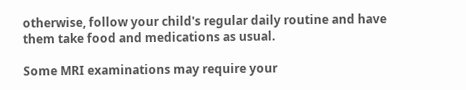otherwise, follow your child's regular daily routine and have them take food and medications as usual.

Some MRI examinations may require your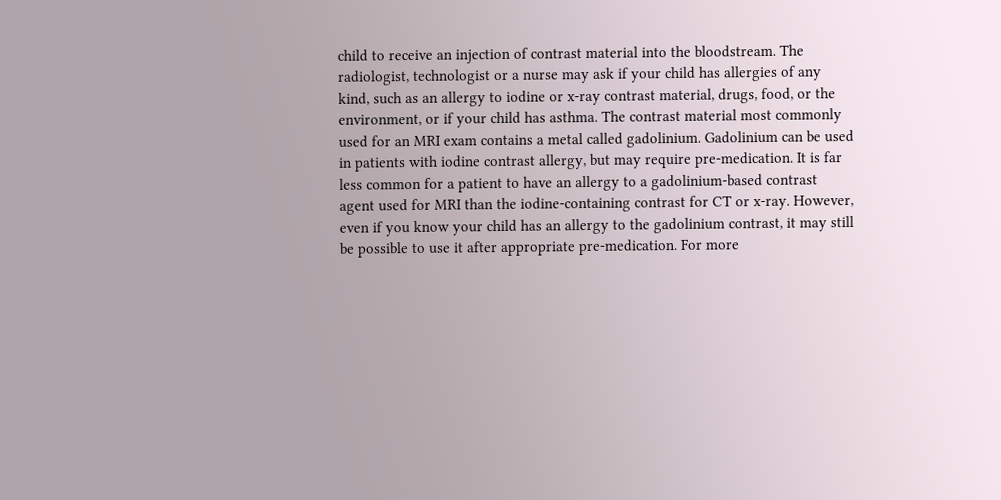child to receive an injection of contrast material into the bloodstream. The radiologist, technologist or a nurse may ask if your child has allergies of any kind, such as an allergy to iodine or x-ray contrast material, drugs, food, or the environment, or if your child has asthma. The contrast material most commonly used for an MRI exam contains a metal called gadolinium. Gadolinium can be used in patients with iodine contrast allergy, but may require pre-medication. It is far less common for a patient to have an allergy to a gadolinium-based contrast agent used for MRI than the iodine-containing contrast for CT or x-ray. However, even if you know your child has an allergy to the gadolinium contrast, it may still be possible to use it after appropriate pre-medication. For more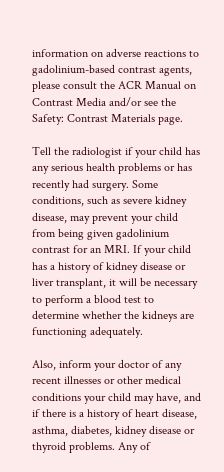information on adverse reactions to gadolinium-based contrast agents, please consult the ACR Manual on Contrast Media and/or see the Safety: Contrast Materials page.

Tell the radiologist if your child has any serious health problems or has recently had surgery. Some conditions, such as severe kidney disease, may prevent your child from being given gadolinium contrast for an MRI. If your child has a history of kidney disease or liver transplant, it will be necessary to perform a blood test to determine whether the kidneys are functioning adequately.

Also, inform your doctor of any recent illnesses or other medical conditions your child may have, and if there is a history of heart disease, asthma, diabetes, kidney disease or thyroid problems. Any of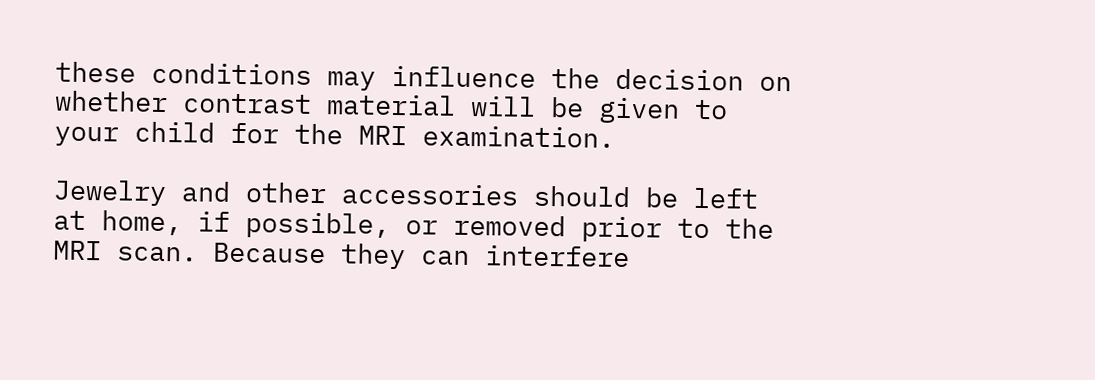these conditions may influence the decision on whether contrast material will be given to your child for the MRI examination.

Jewelry and other accessories should be left at home, if possible, or removed prior to the MRI scan. Because they can interfere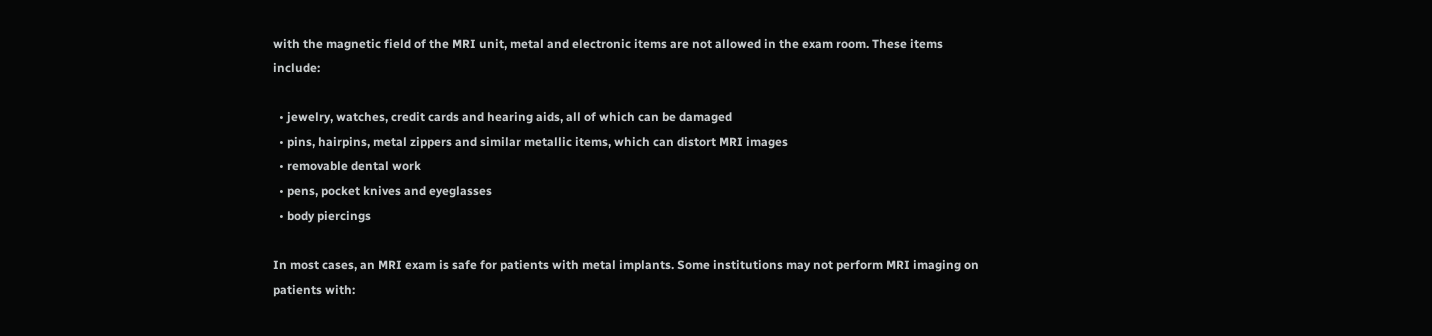with the magnetic field of the MRI unit, metal and electronic items are not allowed in the exam room. These items include:

  • jewelry, watches, credit cards and hearing aids, all of which can be damaged
  • pins, hairpins, metal zippers and similar metallic items, which can distort MRI images
  • removable dental work
  • pens, pocket knives and eyeglasses
  • body piercings

In most cases, an MRI exam is safe for patients with metal implants. Some institutions may not perform MRI imaging on patients with: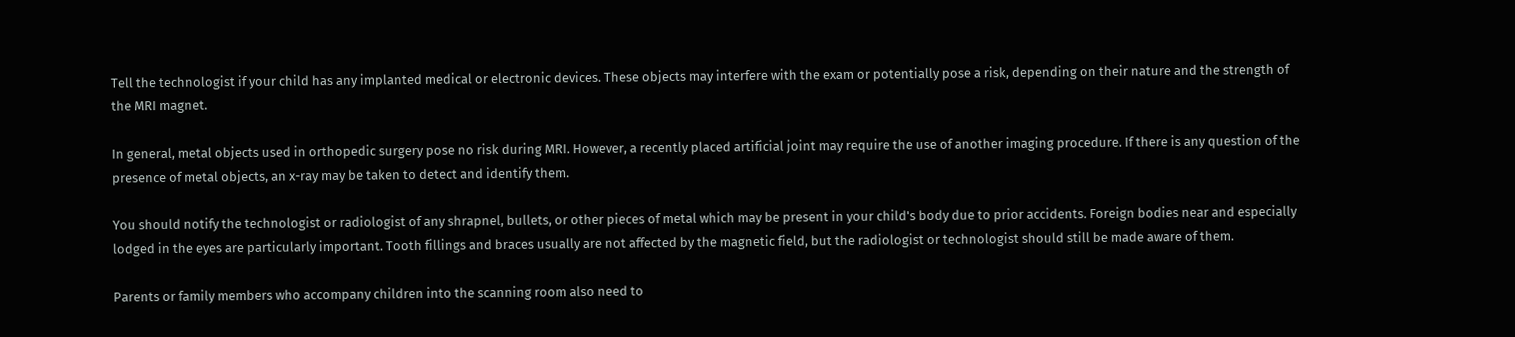Tell the technologist if your child has any implanted medical or electronic devices. These objects may interfere with the exam or potentially pose a risk, depending on their nature and the strength of the MRI magnet.

In general, metal objects used in orthopedic surgery pose no risk during MRI. However, a recently placed artificial joint may require the use of another imaging procedure. If there is any question of the presence of metal objects, an x-ray may be taken to detect and identify them.

You should notify the technologist or radiologist of any shrapnel, bullets, or other pieces of metal which may be present in your child's body due to prior accidents. Foreign bodies near and especially lodged in the eyes are particularly important. Tooth fillings and braces usually are not affected by the magnetic field, but the radiologist or technologist should still be made aware of them.

Parents or family members who accompany children into the scanning room also need to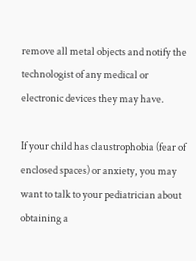remove all metal objects and notify the technologist of any medical or electronic devices they may have.

If your child has claustrophobia (fear of enclosed spaces) or anxiety, you may want to talk to your pediatrician about obtaining a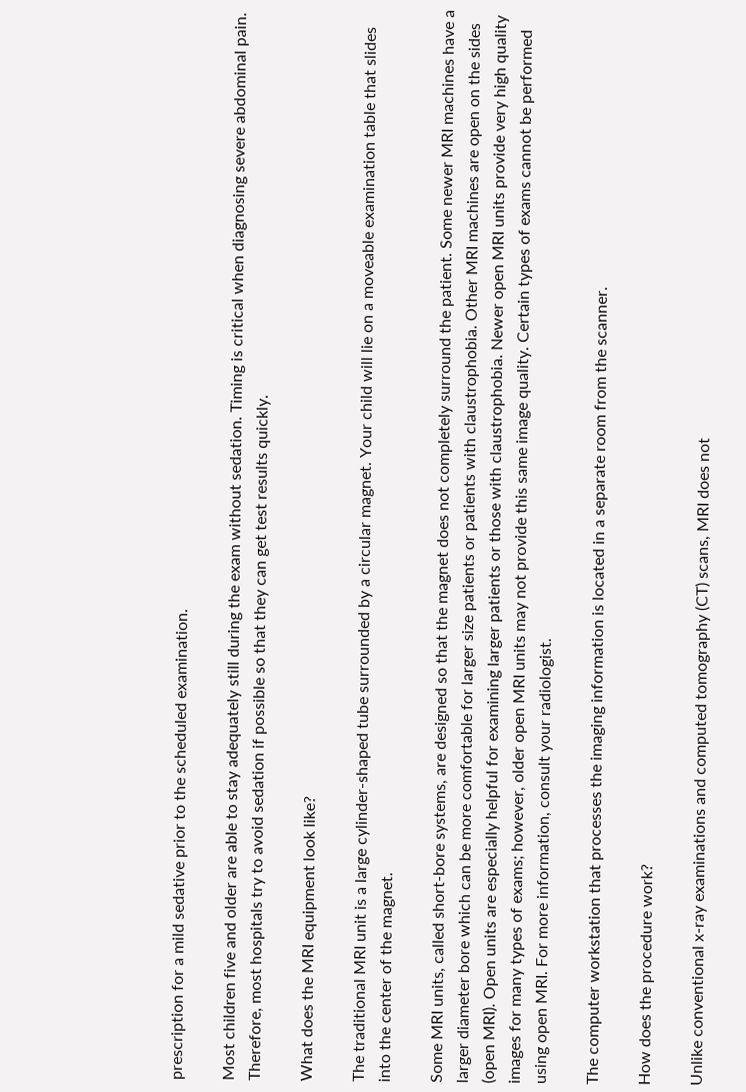prescription for a mild sedative prior to the scheduled examination.

Most children five and older are able to stay adequately still during the exam without sedation. Timing is critical when diagnosing severe abdominal pain. Therefore, most hospitals try to avoid sedation if possible so that they can get test results quickly.

What does the MRI equipment look like?

The traditional MRI unit is a large cylinder-shaped tube surrounded by a circular magnet. Your child will lie on a moveable examination table that slides into the center of the magnet.

Some MRI units, called short-bore systems, are designed so that the magnet does not completely surround the patient. Some newer MRI machines have a larger diameter bore which can be more comfortable for larger size patients or patients with claustrophobia. Other MRI machines are open on the sides (open MRI). Open units are especially helpful for examining larger patients or those with claustrophobia. Newer open MRI units provide very high quality images for many types of exams; however, older open MRI units may not provide this same image quality. Certain types of exams cannot be performed using open MRI. For more information, consult your radiologist.

The computer workstation that processes the imaging information is located in a separate room from the scanner.

How does the procedure work?

Unlike conventional x-ray examinations and computed tomography (CT) scans, MRI does not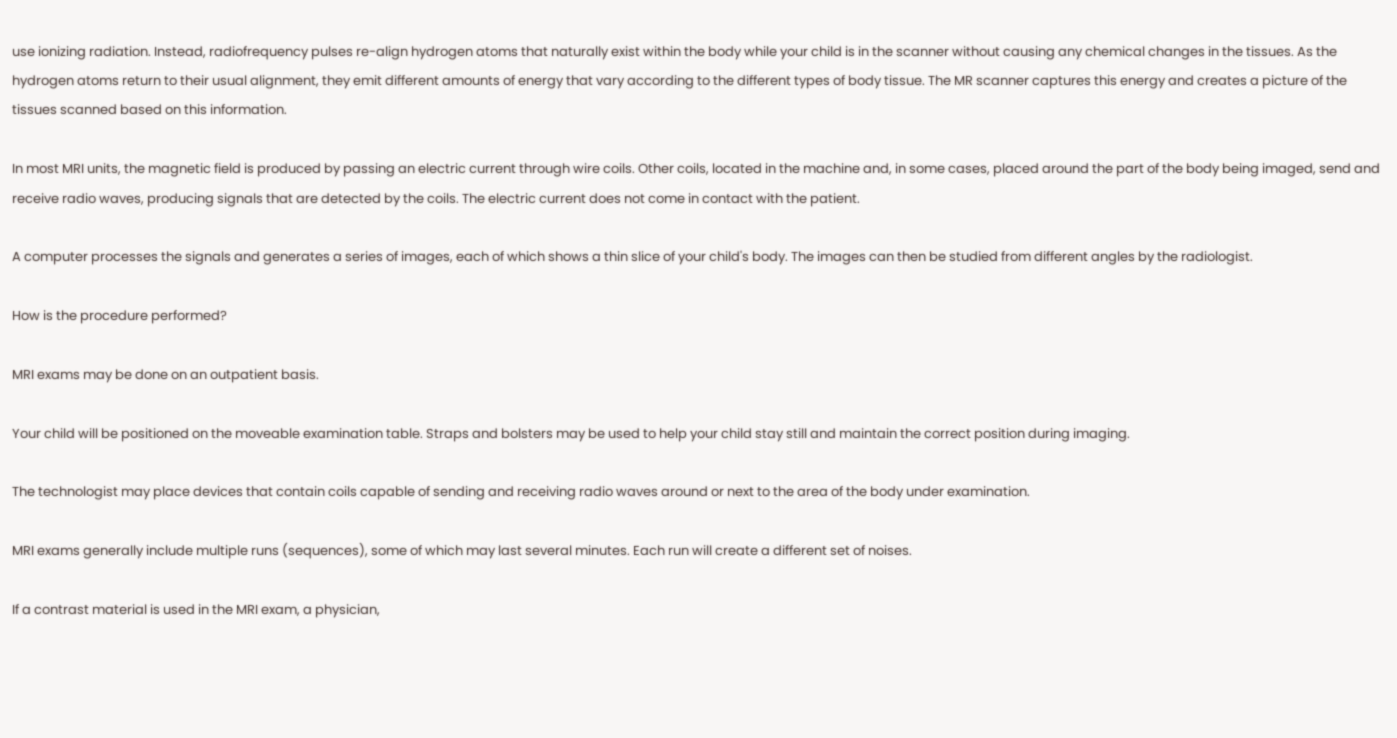use ionizing radiation. Instead, radiofrequency pulses re-align hydrogen atoms that naturally exist within the body while your child is in the scanner without causing any chemical changes in the tissues. As the hydrogen atoms return to their usual alignment, they emit different amounts of energy that vary according to the different types of body tissue. The MR scanner captures this energy and creates a picture of the tissues scanned based on this information.

In most MRI units, the magnetic field is produced by passing an electric current through wire coils. Other coils, located in the machine and, in some cases, placed around the part of the body being imaged, send and receive radio waves, producing signals that are detected by the coils. The electric current does not come in contact with the patient.

A computer processes the signals and generates a series of images, each of which shows a thin slice of your child's body. The images can then be studied from different angles by the radiologist.

How is the procedure performed?

MRI exams may be done on an outpatient basis.

Your child will be positioned on the moveable examination table. Straps and bolsters may be used to help your child stay still and maintain the correct position during imaging.

The technologist may place devices that contain coils capable of sending and receiving radio waves around or next to the area of the body under examination.

MRI exams generally include multiple runs (sequences), some of which may last several minutes. Each run will create a different set of noises.

If a contrast material is used in the MRI exam, a physician,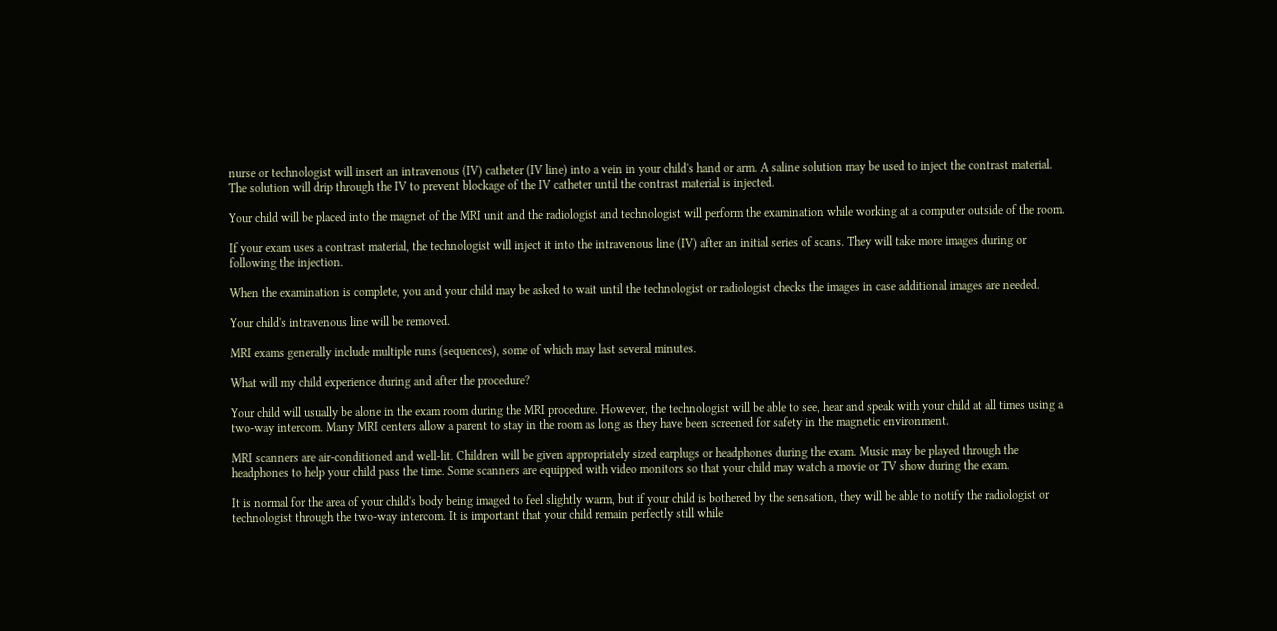nurse or technologist will insert an intravenous (IV) catheter (IV line) into a vein in your child's hand or arm. A saline solution may be used to inject the contrast material. The solution will drip through the IV to prevent blockage of the IV catheter until the contrast material is injected.

Your child will be placed into the magnet of the MRI unit and the radiologist and technologist will perform the examination while working at a computer outside of the room.

If your exam uses a contrast material, the technologist will inject it into the intravenous line (IV) after an initial series of scans. They will take more images during or following the injection.

When the examination is complete, you and your child may be asked to wait until the technologist or radiologist checks the images in case additional images are needed.

Your child's intravenous line will be removed.

MRI exams generally include multiple runs (sequences), some of which may last several minutes.

What will my child experience during and after the procedure?

Your child will usually be alone in the exam room during the MRI procedure. However, the technologist will be able to see, hear and speak with your child at all times using a two-way intercom. Many MRI centers allow a parent to stay in the room as long as they have been screened for safety in the magnetic environment.

MRI scanners are air-conditioned and well-lit. Children will be given appropriately sized earplugs or headphones during the exam. Music may be played through the headphones to help your child pass the time. Some scanners are equipped with video monitors so that your child may watch a movie or TV show during the exam.

It is normal for the area of your child's body being imaged to feel slightly warm, but if your child is bothered by the sensation, they will be able to notify the radiologist or technologist through the two-way intercom. It is important that your child remain perfectly still while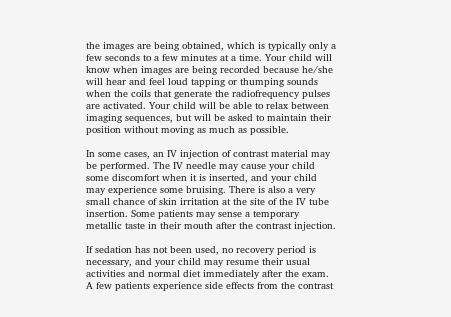the images are being obtained, which is typically only a few seconds to a few minutes at a time. Your child will know when images are being recorded because he/she will hear and feel loud tapping or thumping sounds when the coils that generate the radiofrequency pulses are activated. Your child will be able to relax between imaging sequences, but will be asked to maintain their position without moving as much as possible.

In some cases, an IV injection of contrast material may be performed. The IV needle may cause your child some discomfort when it is inserted, and your child may experience some bruising. There is also a very small chance of skin irritation at the site of the IV tube insertion. Some patients may sense a temporary metallic taste in their mouth after the contrast injection.

If sedation has not been used, no recovery period is necessary, and your child may resume their usual activities and normal diet immediately after the exam. A few patients experience side effects from the contrast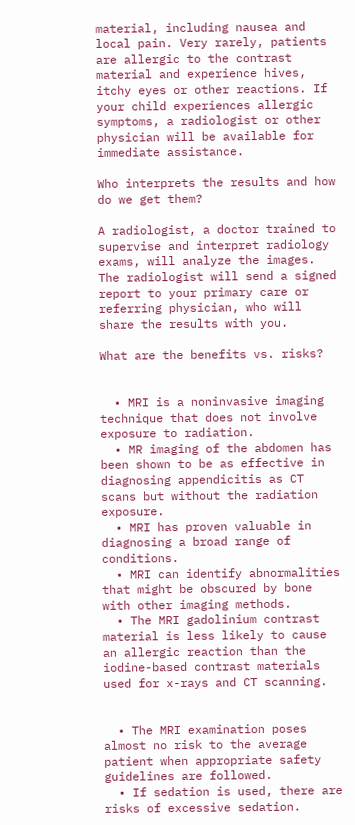material, including nausea and local pain. Very rarely, patients are allergic to the contrast material and experience hives, itchy eyes or other reactions. If your child experiences allergic symptoms, a radiologist or other physician will be available for immediate assistance.

Who interprets the results and how do we get them?

A radiologist, a doctor trained to supervise and interpret radiology exams, will analyze the images. The radiologist will send a signed report to your primary care or referring physician, who will share the results with you.

What are the benefits vs. risks?


  • MRI is a noninvasive imaging technique that does not involve exposure to radiation.
  • MR imaging of the abdomen has been shown to be as effective in diagnosing appendicitis as CT scans but without the radiation exposure.
  • MRI has proven valuable in diagnosing a broad range of conditions.
  • MRI can identify abnormalities that might be obscured by bone with other imaging methods.
  • The MRI gadolinium contrast material is less likely to cause an allergic reaction than the iodine-based contrast materials used for x-rays and CT scanning.


  • The MRI examination poses almost no risk to the average patient when appropriate safety guidelines are followed.
  • If sedation is used, there are risks of excessive sedation.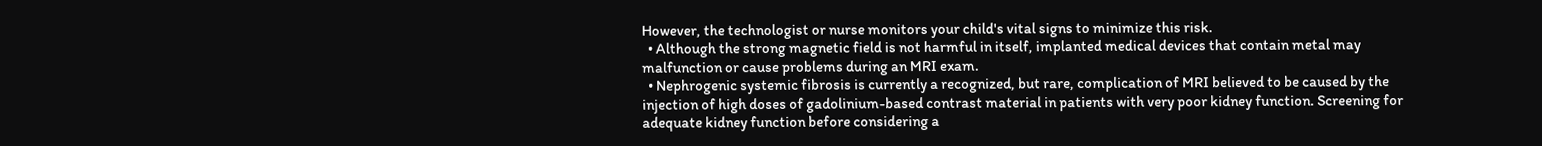However, the technologist or nurse monitors your child's vital signs to minimize this risk.
  • Although the strong magnetic field is not harmful in itself, implanted medical devices that contain metal may malfunction or cause problems during an MRI exam.
  • Nephrogenic systemic fibrosis is currently a recognized, but rare, complication of MRI believed to be caused by the injection of high doses of gadolinium-based contrast material in patients with very poor kidney function. Screening for adequate kidney function before considering a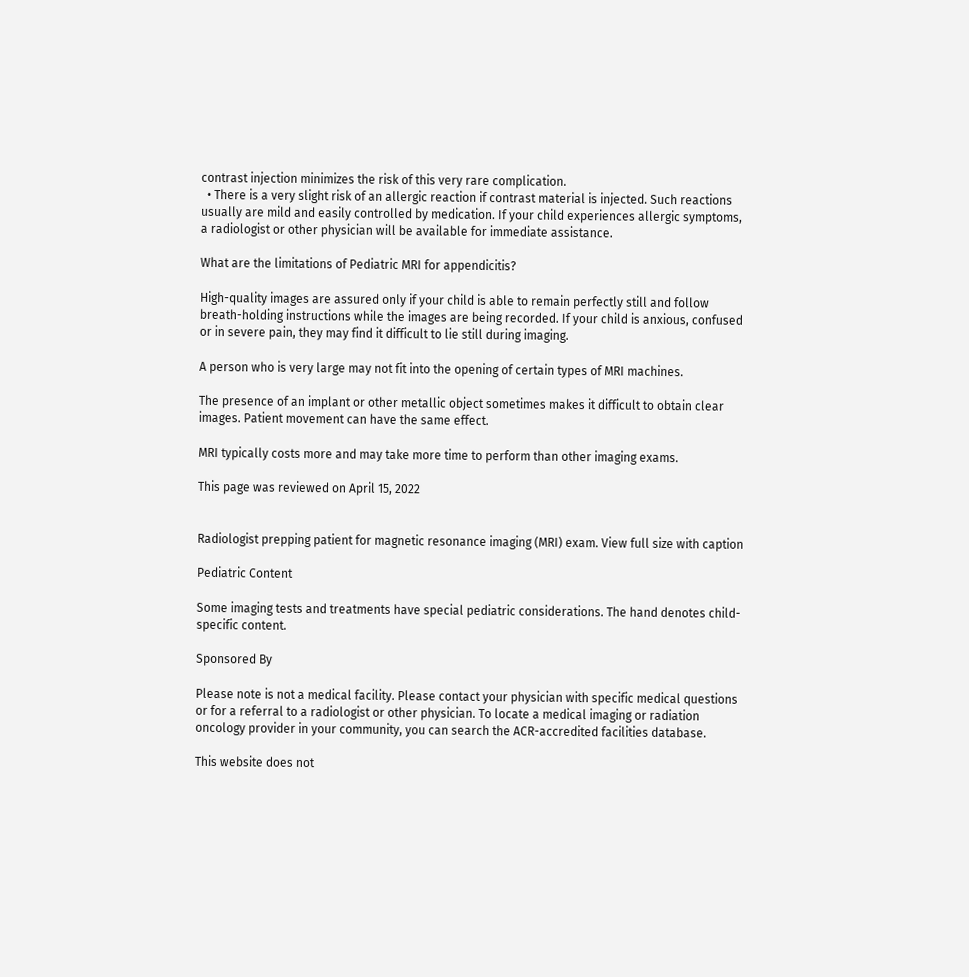contrast injection minimizes the risk of this very rare complication.
  • There is a very slight risk of an allergic reaction if contrast material is injected. Such reactions usually are mild and easily controlled by medication. If your child experiences allergic symptoms, a radiologist or other physician will be available for immediate assistance.

What are the limitations of Pediatric MRI for appendicitis?

High-quality images are assured only if your child is able to remain perfectly still and follow breath-holding instructions while the images are being recorded. If your child is anxious, confused or in severe pain, they may find it difficult to lie still during imaging.

A person who is very large may not fit into the opening of certain types of MRI machines.

The presence of an implant or other metallic object sometimes makes it difficult to obtain clear images. Patient movement can have the same effect.

MRI typically costs more and may take more time to perform than other imaging exams.

This page was reviewed on April 15, 2022


Radiologist prepping patient for magnetic resonance imaging (MRI) exam. View full size with caption

Pediatric Content

Some imaging tests and treatments have special pediatric considerations. The hand denotes child-specific content.

Sponsored By

Please note is not a medical facility. Please contact your physician with specific medical questions or for a referral to a radiologist or other physician. To locate a medical imaging or radiation oncology provider in your community, you can search the ACR-accredited facilities database.

This website does not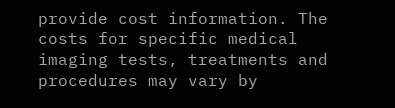provide cost information. The costs for specific medical imaging tests, treatments and procedures may vary by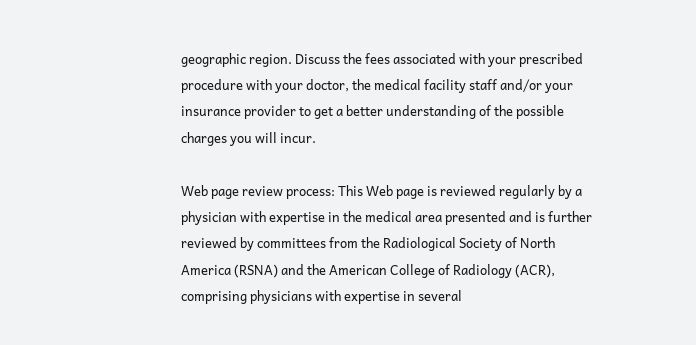geographic region. Discuss the fees associated with your prescribed procedure with your doctor, the medical facility staff and/or your insurance provider to get a better understanding of the possible charges you will incur.

Web page review process: This Web page is reviewed regularly by a physician with expertise in the medical area presented and is further reviewed by committees from the Radiological Society of North America (RSNA) and the American College of Radiology (ACR), comprising physicians with expertise in several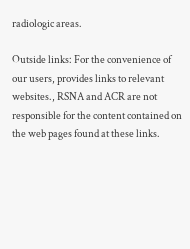radiologic areas.

Outside links: For the convenience of our users, provides links to relevant websites., RSNA and ACR are not responsible for the content contained on the web pages found at these links.